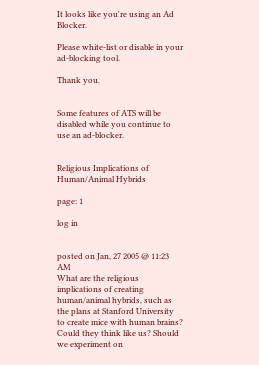It looks like you're using an Ad Blocker.

Please white-list or disable in your ad-blocking tool.

Thank you.


Some features of ATS will be disabled while you continue to use an ad-blocker.


Religious Implications of Human/Animal Hybrids

page: 1

log in


posted on Jan, 27 2005 @ 11:23 AM
What are the religious implications of creating human/animal hybrids, such as the plans at Stanford University to create mice with human brains? Could they think like us? Should we experiment on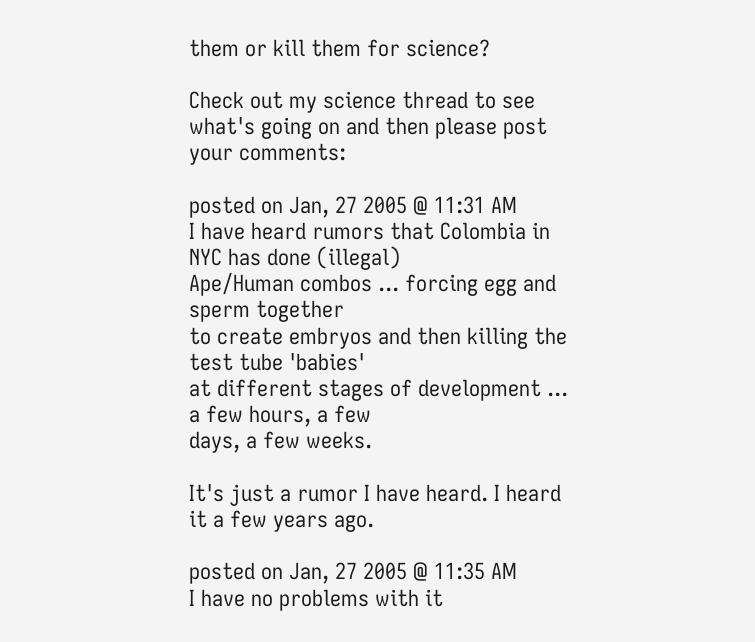them or kill them for science?

Check out my science thread to see what's going on and then please post your comments:

posted on Jan, 27 2005 @ 11:31 AM
I have heard rumors that Colombia in NYC has done (illegal)
Ape/Human combos ... forcing egg and sperm together
to create embryos and then killing the test tube 'babies'
at different stages of development ... a few hours, a few
days, a few weeks.

It's just a rumor I have heard. I heard it a few years ago.

posted on Jan, 27 2005 @ 11:35 AM
I have no problems with it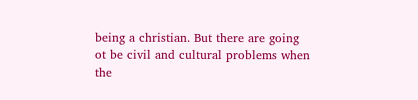being a christian. But there are going ot be civil and cultural problems when the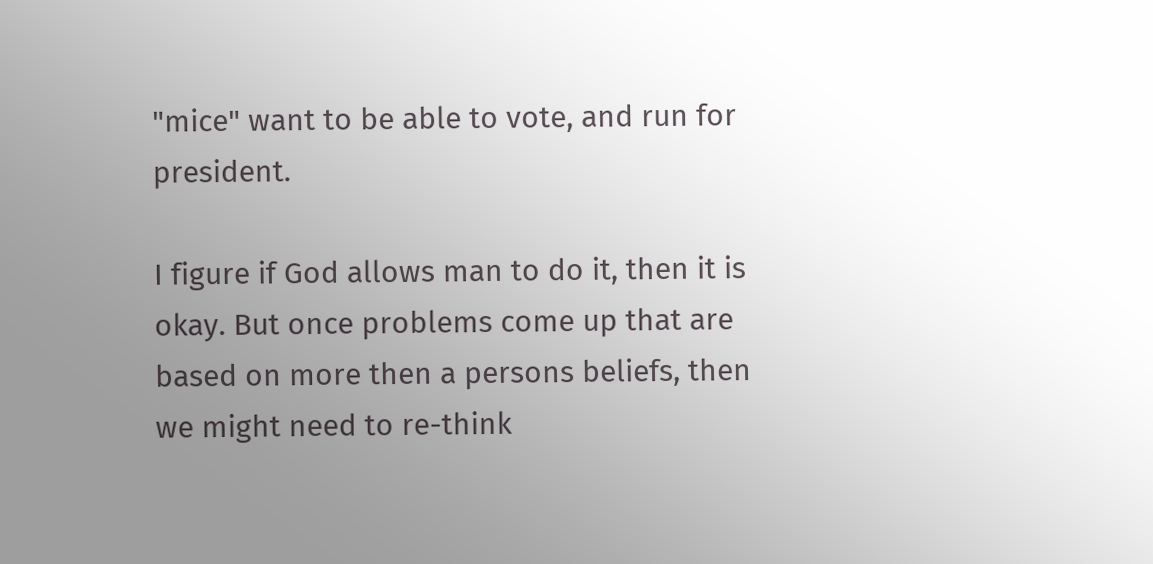"mice" want to be able to vote, and run for president.

I figure if God allows man to do it, then it is okay. But once problems come up that are based on more then a persons beliefs, then we might need to re-think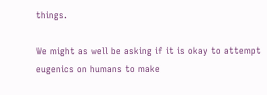things.

We might as well be asking if it is okay to attempt eugenics on humans to make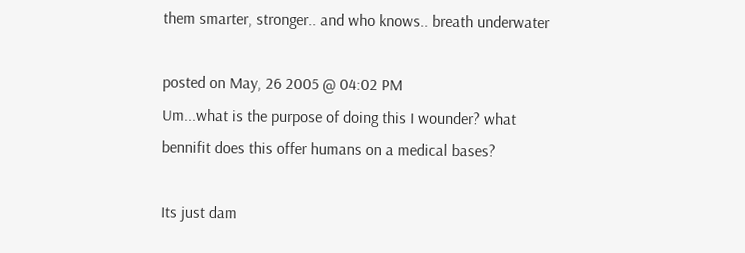them smarter, stronger.. and who knows.. breath underwater

posted on May, 26 2005 @ 04:02 PM
Um...what is the purpose of doing this I wounder? what bennifit does this offer humans on a medical bases?

Its just dam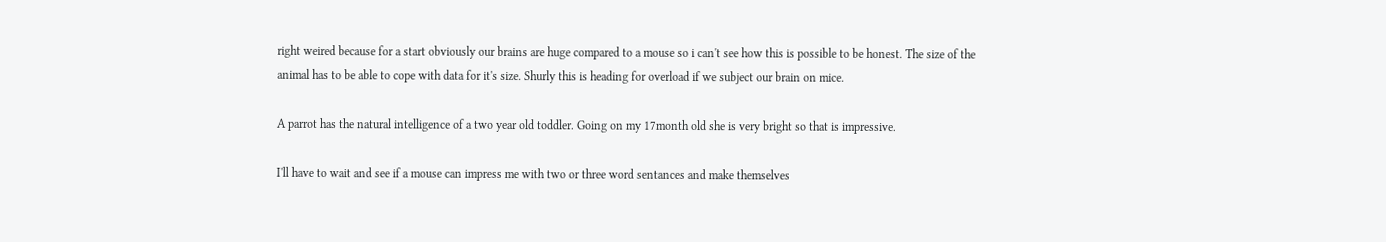right weired because for a start obviously our brains are huge compared to a mouse so i can't see how this is possible to be honest. The size of the animal has to be able to cope with data for it's size. Shurly this is heading for overload if we subject our brain on mice.

A parrot has the natural intelligence of a two year old toddler. Going on my 17month old she is very bright so that is impressive.

I'll have to wait and see if a mouse can impress me with two or three word sentances and make themselves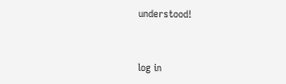understood!


log in